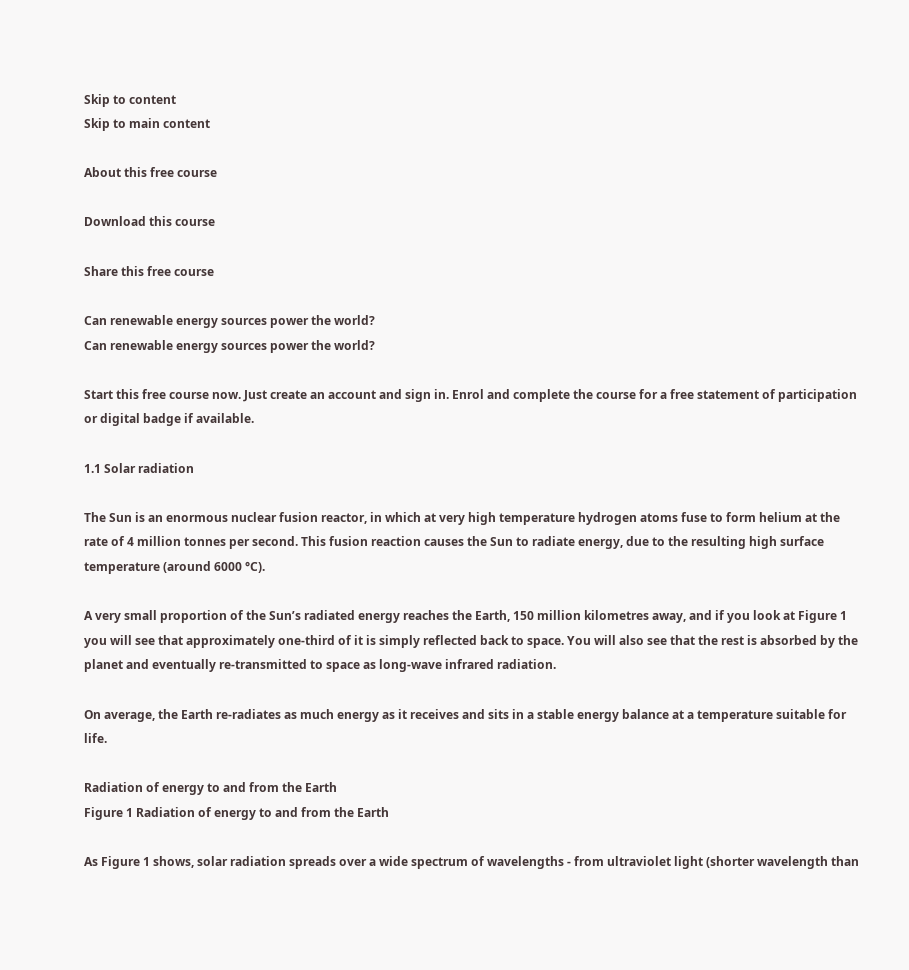Skip to content
Skip to main content

About this free course

Download this course

Share this free course

Can renewable energy sources power the world?
Can renewable energy sources power the world?

Start this free course now. Just create an account and sign in. Enrol and complete the course for a free statement of participation or digital badge if available.

1.1 Solar radiation

The Sun is an enormous nuclear fusion reactor, in which at very high temperature hydrogen atoms fuse to form helium at the rate of 4 million tonnes per second. This fusion reaction causes the Sun to radiate energy, due to the resulting high surface temperature (around 6000 °C).

A very small proportion of the Sun’s radiated energy reaches the Earth, 150 million kilometres away, and if you look at Figure 1 you will see that approximately one-third of it is simply reflected back to space. You will also see that the rest is absorbed by the planet and eventually re-transmitted to space as long-wave infrared radiation.

On average, the Earth re-radiates as much energy as it receives and sits in a stable energy balance at a temperature suitable for life.

Radiation of energy to and from the Earth
Figure 1 Radiation of energy to and from the Earth

As Figure 1 shows, solar radiation spreads over a wide spectrum of wavelengths - from ultraviolet light (shorter wavelength than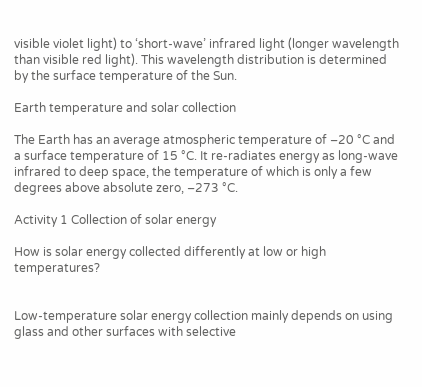visible violet light) to ‘short-wave’ infrared light (longer wavelength than visible red light). This wavelength distribution is determined by the surface temperature of the Sun.

Earth temperature and solar collection

The Earth has an average atmospheric temperature of –20 °C and a surface temperature of 15 °C. It re-radiates energy as long-wave infrared to deep space, the temperature of which is only a few degrees above absolute zero, –273 °C.

Activity 1 Collection of solar energy

How is solar energy collected differently at low or high temperatures?


Low-temperature solar energy collection mainly depends on using glass and other surfaces with selective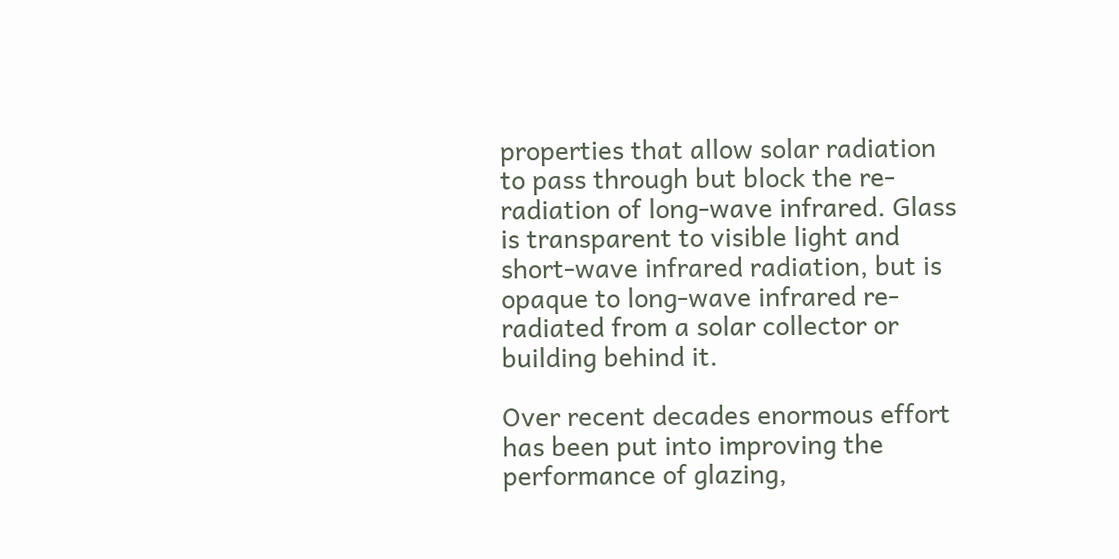properties that allow solar radiation to pass through but block the re-radiation of long-wave infrared. Glass is transparent to visible light and short-wave infrared radiation, but is opaque to long-wave infrared re-radiated from a solar collector or building behind it.

Over recent decades enormous effort has been put into improving the performance of glazing,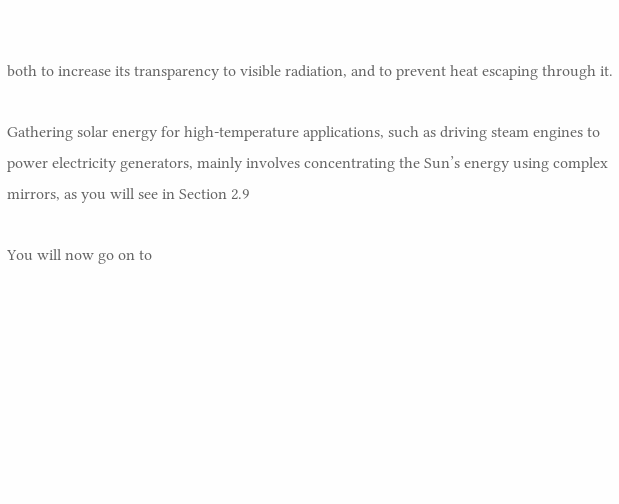both to increase its transparency to visible radiation, and to prevent heat escaping through it.

Gathering solar energy for high-temperature applications, such as driving steam engines to power electricity generators, mainly involves concentrating the Sun’s energy using complex mirrors, as you will see in Section 2.9

You will now go on to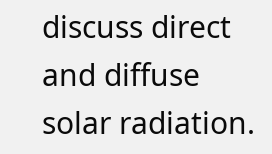discuss direct and diffuse solar radiation.